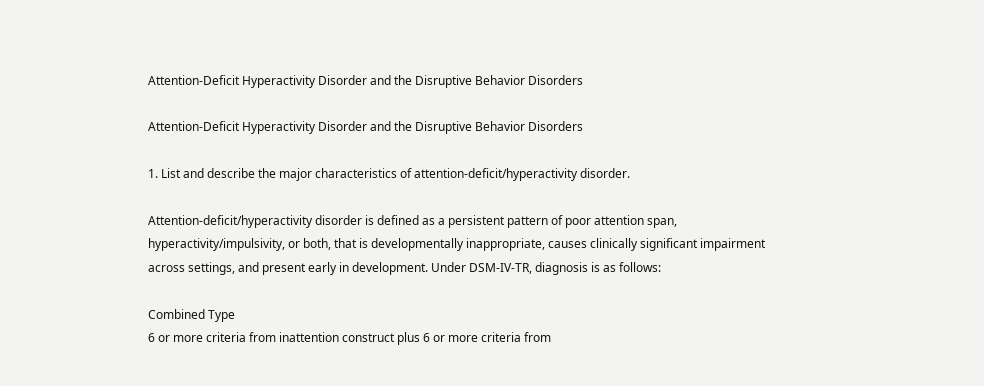Attention-Deficit Hyperactivity Disorder and the Disruptive Behavior Disorders

Attention-Deficit Hyperactivity Disorder and the Disruptive Behavior Disorders

1. List and describe the major characteristics of attention-deficit/hyperactivity disorder.

Attention-deficit/hyperactivity disorder is defined as a persistent pattern of poor attention span, hyperactivity/impulsivity, or both, that is developmentally inappropriate, causes clinically significant impairment across settings, and present early in development. Under DSM-IV-TR, diagnosis is as follows:

Combined Type
6 or more criteria from inattention construct plus 6 or more criteria from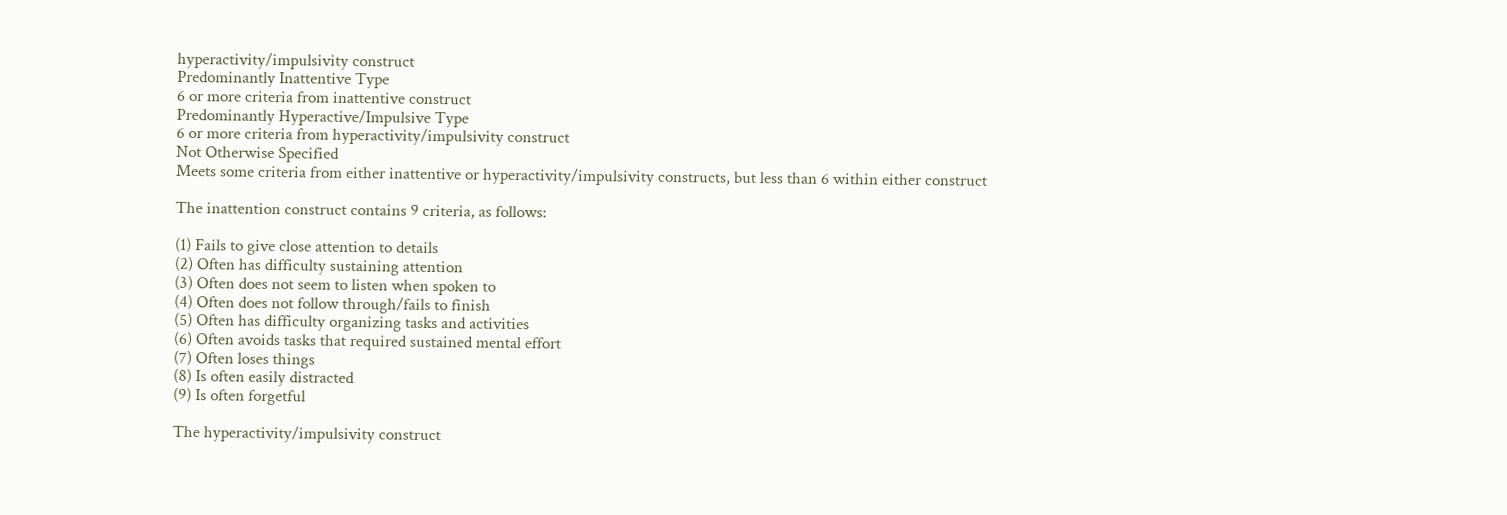hyperactivity/impulsivity construct
Predominantly Inattentive Type
6 or more criteria from inattentive construct
Predominantly Hyperactive/Impulsive Type
6 or more criteria from hyperactivity/impulsivity construct
Not Otherwise Specified
Meets some criteria from either inattentive or hyperactivity/impulsivity constructs, but less than 6 within either construct

The inattention construct contains 9 criteria, as follows:

(1) Fails to give close attention to details
(2) Often has difficulty sustaining attention
(3) Often does not seem to listen when spoken to
(4) Often does not follow through/fails to finish
(5) Often has difficulty organizing tasks and activities
(6) Often avoids tasks that required sustained mental effort
(7) Often loses things
(8) Is often easily distracted
(9) Is often forgetful

The hyperactivity/impulsivity construct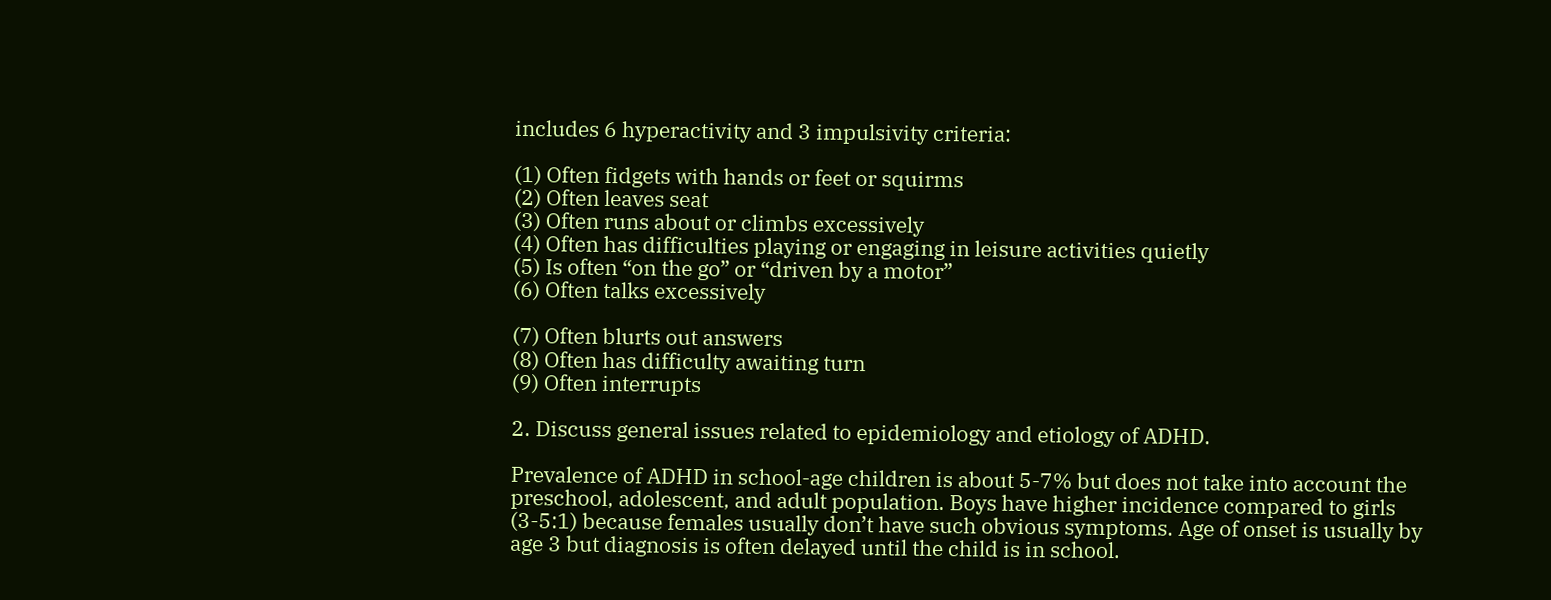includes 6 hyperactivity and 3 impulsivity criteria:

(1) Often fidgets with hands or feet or squirms
(2) Often leaves seat
(3) Often runs about or climbs excessively
(4) Often has difficulties playing or engaging in leisure activities quietly
(5) Is often “on the go” or “driven by a motor”
(6) Often talks excessively

(7) Often blurts out answers
(8) Often has difficulty awaiting turn
(9) Often interrupts

2. Discuss general issues related to epidemiology and etiology of ADHD.

Prevalence of ADHD in school-age children is about 5-7% but does not take into account the preschool, adolescent, and adult population. Boys have higher incidence compared to girls (3-5:1) because females usually don’t have such obvious symptoms. Age of onset is usually by age 3 but diagnosis is often delayed until the child is in school.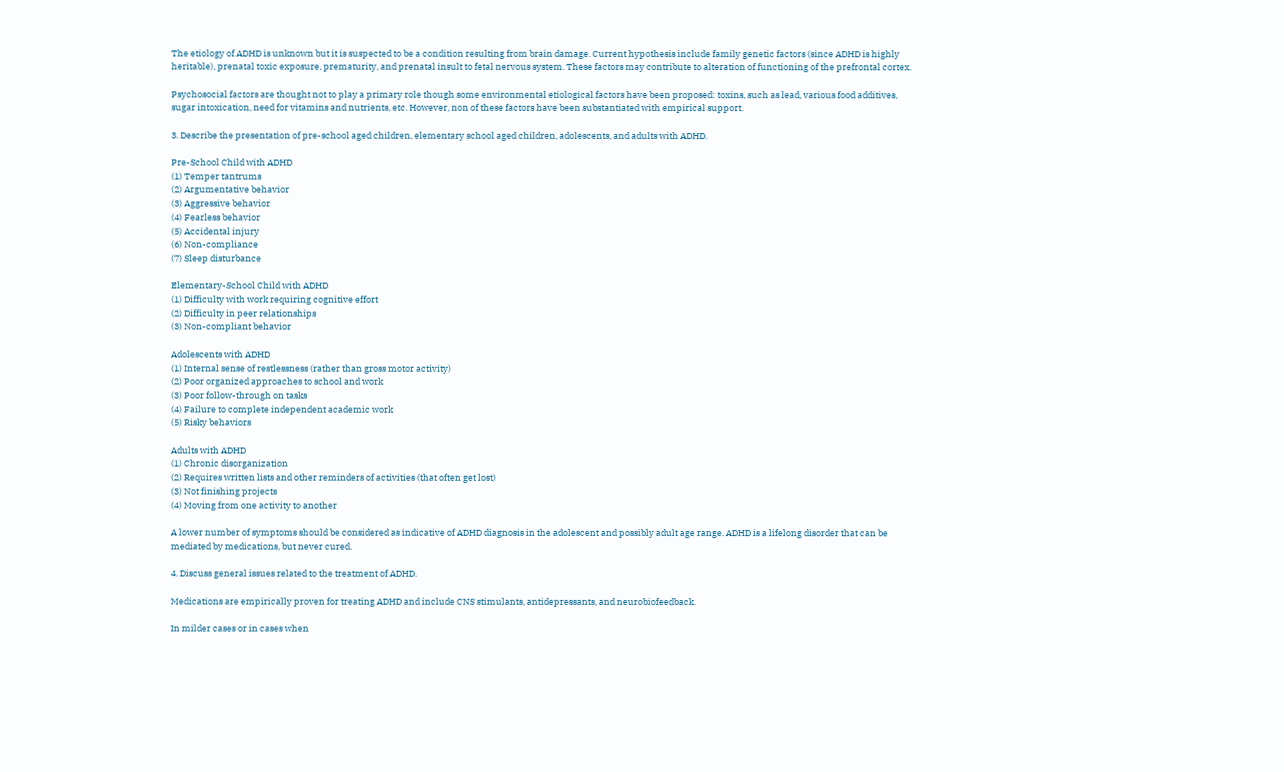The etiology of ADHD is unknown but it is suspected to be a condition resulting from brain damage. Current hypothesis include family genetic factors (since ADHD is highly heritable), prenatal toxic exposure, prematurity, and prenatal insult to fetal nervous system. These factors may contribute to alteration of functioning of the prefrontal cortex.

Psychosocial factors are thought not to play a primary role though some environmental etiological factors have been proposed: toxins, such as lead, various food additives, sugar intoxication, need for vitamins and nutrients, etc. However, non of these factors have been substantiated with empirical support.

3. Describe the presentation of pre-school aged children, elementary school aged children, adolescents, and adults with ADHD.

Pre-School Child with ADHD
(1) Temper tantrums
(2) Argumentative behavior
(3) Aggressive behavior
(4) Fearless behavior
(5) Accidental injury
(6) Non-compliance
(7) Sleep disturbance

Elementary-School Child with ADHD
(1) Difficulty with work requiring cognitive effort
(2) Difficulty in peer relationships
(3) Non-compliant behavior

Adolescents with ADHD
(1) Internal sense of restlessness (rather than gross motor activity)
(2) Poor organized approaches to school and work
(3) Poor follow-through on tasks
(4) Failure to complete independent academic work
(5) Risky behaviors

Adults with ADHD
(1) Chronic disorganization
(2) Requires written lists and other reminders of activities (that often get lost)
(3) Not finishing projects
(4) Moving from one activity to another

A lower number of symptoms should be considered as indicative of ADHD diagnosis in the adolescent and possibly adult age range. ADHD is a lifelong disorder that can be mediated by medications, but never cured.

4. Discuss general issues related to the treatment of ADHD.

Medications are empirically proven for treating ADHD and include CNS stimulants, antidepressants, and neurobiofeedback.

In milder cases or in cases when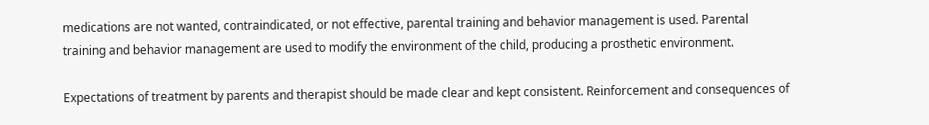medications are not wanted, contraindicated, or not effective, parental training and behavior management is used. Parental training and behavior management are used to modify the environment of the child, producing a prosthetic environment.

Expectations of treatment by parents and therapist should be made clear and kept consistent. Reinforcement and consequences of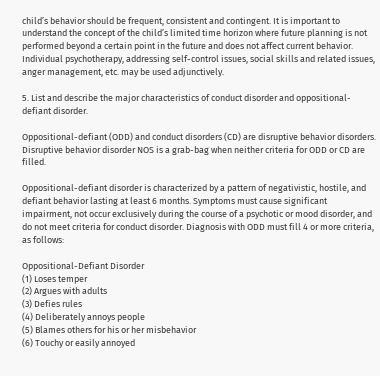child’s behavior should be frequent, consistent and contingent. It is important to understand the concept of the child’s limited time horizon where future planning is not performed beyond a certain point in the future and does not affect current behavior. Individual psychotherapy, addressing self-control issues, social skills and related issues, anger management, etc. may be used adjunctively.

5. List and describe the major characteristics of conduct disorder and oppositional-defiant disorder.

Oppositional-defiant (ODD) and conduct disorders (CD) are disruptive behavior disorders. Disruptive behavior disorder NOS is a grab-bag when neither criteria for ODD or CD are filled.

Oppositional-defiant disorder is characterized by a pattern of negativistic, hostile, and defiant behavior lasting at least 6 months. Symptoms must cause significant impairment, not occur exclusively during the course of a psychotic or mood disorder, and do not meet criteria for conduct disorder. Diagnosis with ODD must fill 4 or more criteria, as follows:

Oppositional-Defiant Disorder
(1) Loses temper
(2) Argues with adults
(3) Defies rules
(4) Deliberately annoys people
(5) Blames others for his or her misbehavior
(6) Touchy or easily annoyed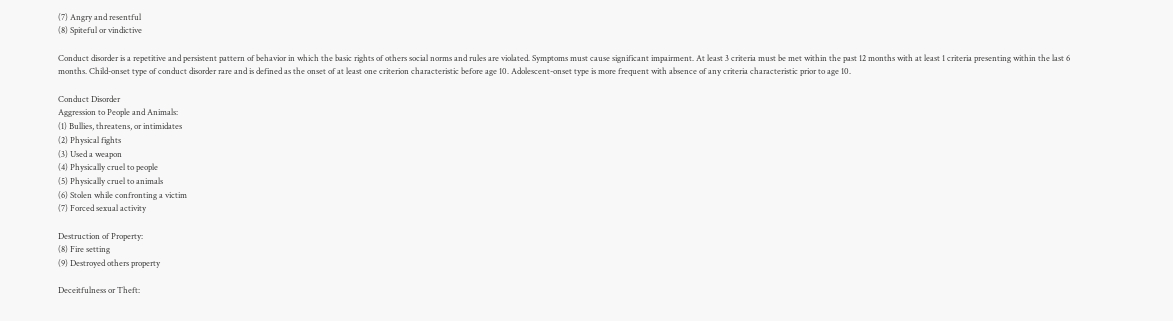(7) Angry and resentful
(8) Spiteful or vindictive

Conduct disorder is a repetitive and persistent pattern of behavior in which the basic rights of others social norms and rules are violated. Symptoms must cause significant impairment. At least 3 criteria must be met within the past 12 months with at least 1 criteria presenting within the last 6 months. Child-onset type of conduct disorder rare and is defined as the onset of at least one criterion characteristic before age 10. Adolescent-onset type is more frequent with absence of any criteria characteristic prior to age 10.

Conduct Disorder
Aggression to People and Animals:
(1) Bullies, threatens, or intimidates
(2) Physical fights
(3) Used a weapon
(4) Physically cruel to people
(5) Physically cruel to animals
(6) Stolen while confronting a victim
(7) Forced sexual activity

Destruction of Property:
(8) Fire setting
(9) Destroyed others property

Deceitfulness or Theft: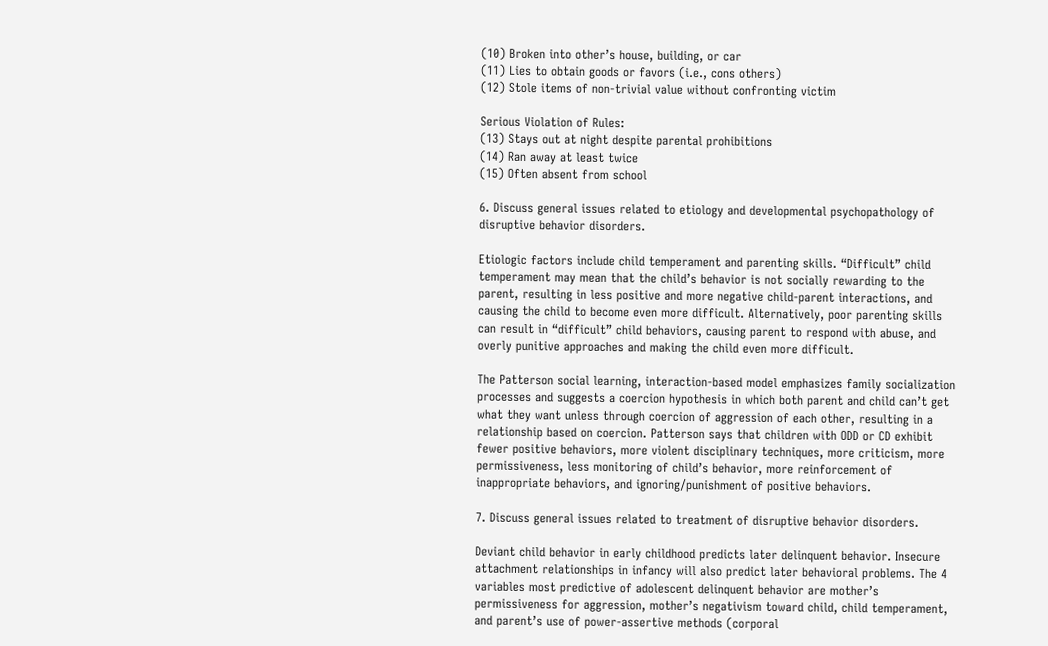(10) Broken into other’s house, building, or car
(11) Lies to obtain goods or favors (i.e., cons others)
(12) Stole items of non-trivial value without confronting victim

Serious Violation of Rules:
(13) Stays out at night despite parental prohibitions
(14) Ran away at least twice
(15) Often absent from school

6. Discuss general issues related to etiology and developmental psychopathology of disruptive behavior disorders.

Etiologic factors include child temperament and parenting skills. “Difficult” child temperament may mean that the child’s behavior is not socially rewarding to the parent, resulting in less positive and more negative child-parent interactions, and causing the child to become even more difficult. Alternatively, poor parenting skills can result in “difficult” child behaviors, causing parent to respond with abuse, and overly punitive approaches and making the child even more difficult.

The Patterson social learning, interaction-based model emphasizes family socialization processes and suggests a coercion hypothesis in which both parent and child can’t get what they want unless through coercion of aggression of each other, resulting in a relationship based on coercion. Patterson says that children with ODD or CD exhibit fewer positive behaviors, more violent disciplinary techniques, more criticism, more permissiveness, less monitoring of child’s behavior, more reinforcement of inappropriate behaviors, and ignoring/punishment of positive behaviors.

7. Discuss general issues related to treatment of disruptive behavior disorders.

Deviant child behavior in early childhood predicts later delinquent behavior. Insecure attachment relationships in infancy will also predict later behavioral problems. The 4 variables most predictive of adolescent delinquent behavior are mother’s permissiveness for aggression, mother’s negativism toward child, child temperament, and parent’s use of power-assertive methods (corporal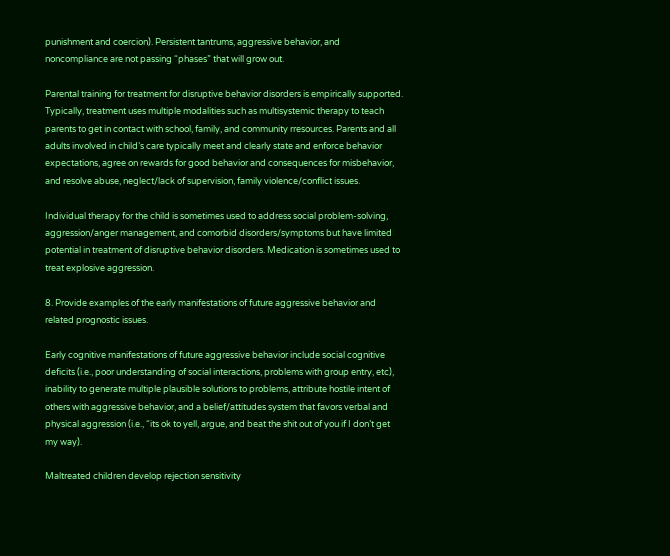punishment and coercion). Persistent tantrums, aggressive behavior, and noncompliance are not passing “phases” that will grow out.

Parental training for treatment for disruptive behavior disorders is empirically supported. Typically, treatment uses multiple modalities such as multisystemic therapy to teach parents to get in contact with school, family, and community rresources. Parents and all adults involved in child’s care typically meet and clearly state and enforce behavior expectations, agree on rewards for good behavior and consequences for misbehavior, and resolve abuse, neglect/lack of supervision, family violence/conflict issues.

Individual therapy for the child is sometimes used to address social problem-solving, aggression/anger management, and comorbid disorders/symptoms but have limited potential in treatment of disruptive behavior disorders. Medication is sometimes used to treat explosive aggression.

8. Provide examples of the early manifestations of future aggressive behavior and related prognostic issues.

Early cognitive manifestations of future aggressive behavior include social cognitive deficits (i.e., poor understanding of social interactions, problems with group entry, etc), inability to generate multiple plausible solutions to problems, attribute hostile intent of others with aggressive behavior, and a belief/attitudes system that favors verbal and physical aggression (i.e., “its ok to yell, argue, and beat the shit out of you if I don’t get my way).

Maltreated children develop rejection sensitivity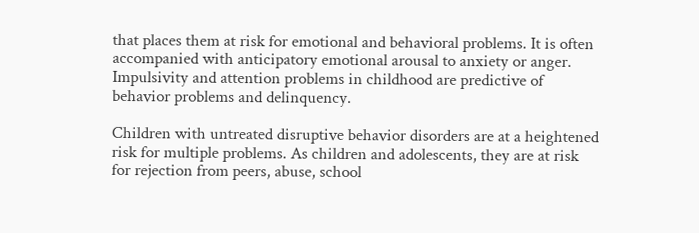that places them at risk for emotional and behavioral problems. It is often accompanied with anticipatory emotional arousal to anxiety or anger. Impulsivity and attention problems in childhood are predictive of behavior problems and delinquency.

Children with untreated disruptive behavior disorders are at a heightened risk for multiple problems. As children and adolescents, they are at risk for rejection from peers, abuse, school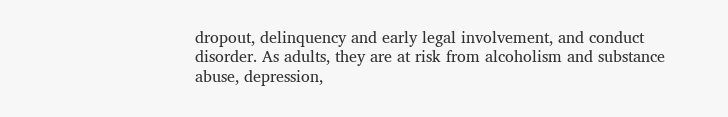dropout, delinquency and early legal involvement, and conduct disorder. As adults, they are at risk from alcoholism and substance abuse, depression,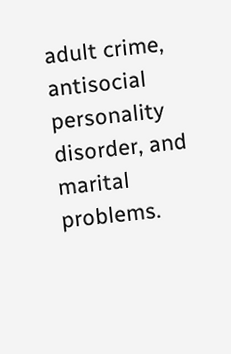adult crime, antisocial personality disorder, and marital problems.